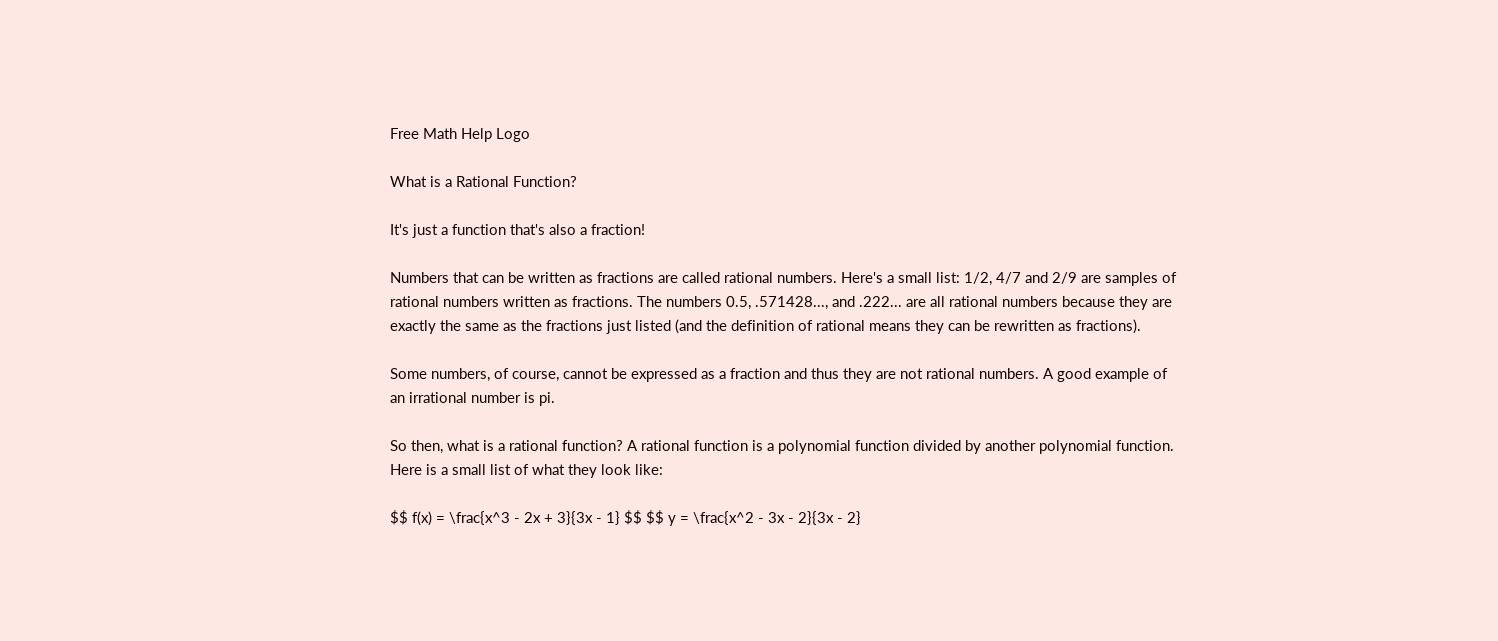Free Math Help Logo

What is a Rational Function?

It's just a function that's also a fraction!

Numbers that can be written as fractions are called rational numbers. Here's a small list: 1/2, 4/7 and 2/9 are samples of rational numbers written as fractions. The numbers 0.5, .571428..., and .222... are all rational numbers because they are exactly the same as the fractions just listed (and the definition of rational means they can be rewritten as fractions).

Some numbers, of course, cannot be expressed as a fraction and thus they are not rational numbers. A good example of an irrational number is pi.

So then, what is a rational function? A rational function is a polynomial function divided by another polynomial function. Here is a small list of what they look like:

$$ f(x) = \frac{x^3 - 2x + 3}{3x - 1} $$ $$ y = \frac{x^2 - 3x - 2}{3x - 2}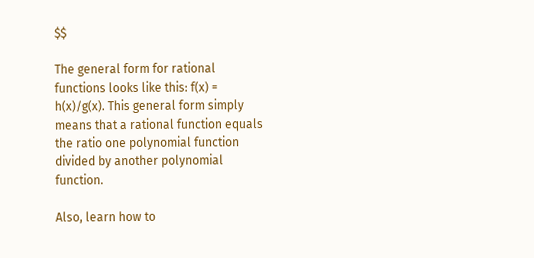$$

The general form for rational functions looks like this: f(x) = h(x)/g(x). This general form simply means that a rational function equals the ratio one polynomial function divided by another polynomial function.

Also, learn how to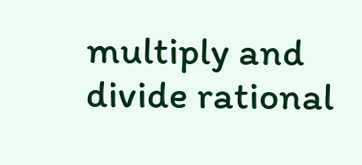multiply and divide rational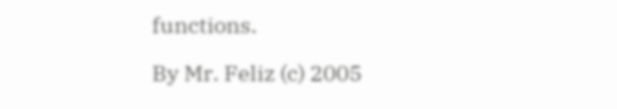functions.

By Mr. Feliz (c) 2005